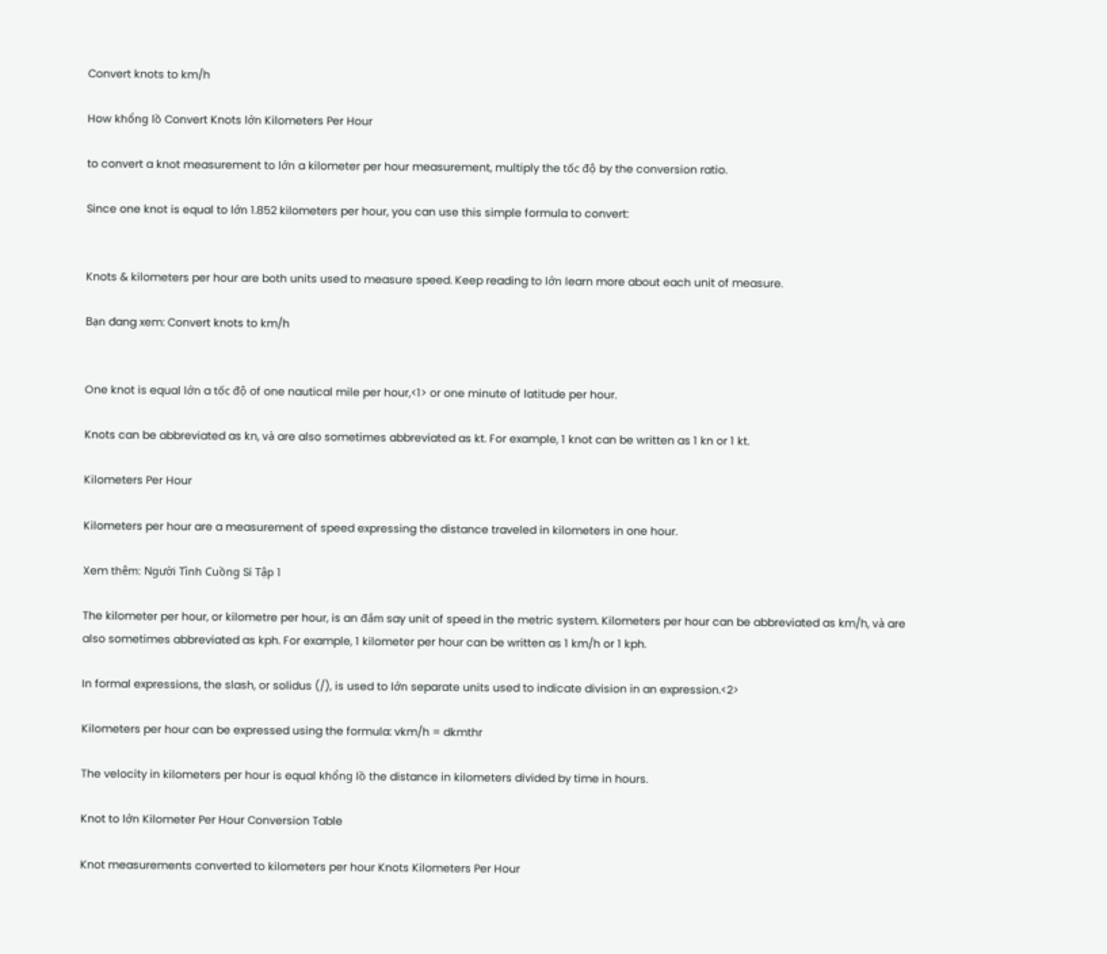Convert knots to km/h

How khổng lồ Convert Knots lớn Kilometers Per Hour

to convert a knot measurement to lớn a kilometer per hour measurement, multiply the tốc độ by the conversion ratio.

Since one knot is equal to lớn 1.852 kilometers per hour, you can use this simple formula to convert:


Knots & kilometers per hour are both units used to measure speed. Keep reading to lớn learn more about each unit of measure.

Bạn đang xem: Convert knots to km/h


One knot is equal lớn a tốc độ of one nautical mile per hour,<1> or one minute of latitude per hour.

Knots can be abbreviated as kn, và are also sometimes abbreviated as kt. For example, 1 knot can be written as 1 kn or 1 kt.

Kilometers Per Hour

Kilometers per hour are a measurement of speed expressing the distance traveled in kilometers in one hour.

Xem thêm: Người Tình Cuồng Si Tập 1

The kilometer per hour, or kilometre per hour, is an đắm say unit of speed in the metric system. Kilometers per hour can be abbreviated as km/h, và are also sometimes abbreviated as kph. For example, 1 kilometer per hour can be written as 1 km/h or 1 kph.

In formal expressions, the slash, or solidus (/), is used to lớn separate units used to indicate division in an expression.<2>

Kilometers per hour can be expressed using the formula: vkm/h = dkmthr

The velocity in kilometers per hour is equal khổng lồ the distance in kilometers divided by time in hours.

Knot to lớn Kilometer Per Hour Conversion Table

Knot measurements converted to kilometers per hour Knots Kilometers Per Hour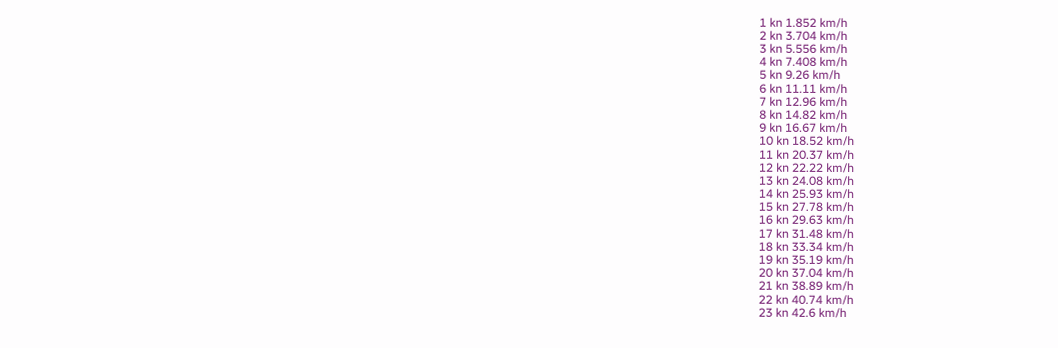1 kn 1.852 km/h
2 kn 3.704 km/h
3 kn 5.556 km/h
4 kn 7.408 km/h
5 kn 9.26 km/h
6 kn 11.11 km/h
7 kn 12.96 km/h
8 kn 14.82 km/h
9 kn 16.67 km/h
10 kn 18.52 km/h
11 kn 20.37 km/h
12 kn 22.22 km/h
13 kn 24.08 km/h
14 kn 25.93 km/h
15 kn 27.78 km/h
16 kn 29.63 km/h
17 kn 31.48 km/h
18 kn 33.34 km/h
19 kn 35.19 km/h
20 kn 37.04 km/h
21 kn 38.89 km/h
22 kn 40.74 km/h
23 kn 42.6 km/h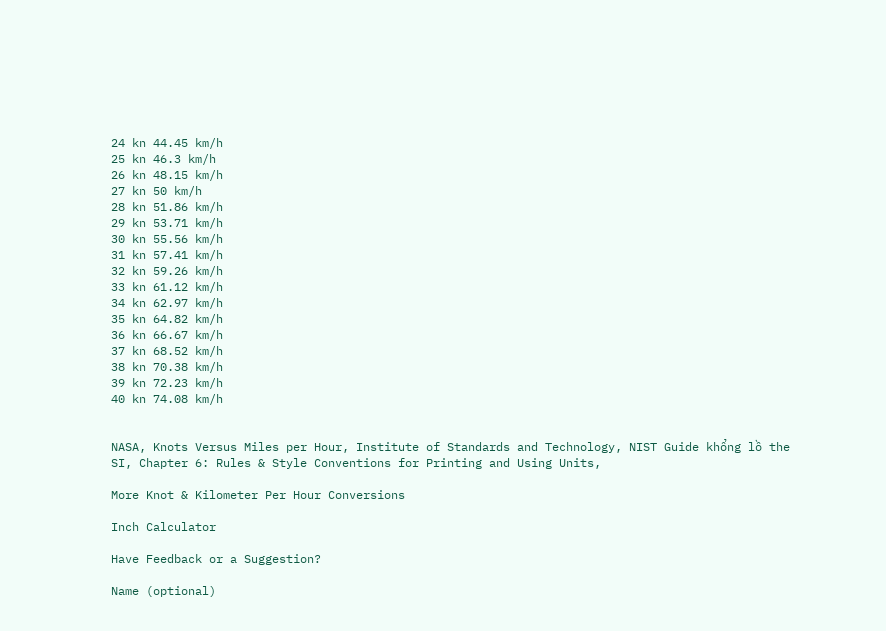24 kn 44.45 km/h
25 kn 46.3 km/h
26 kn 48.15 km/h
27 kn 50 km/h
28 kn 51.86 km/h
29 kn 53.71 km/h
30 kn 55.56 km/h
31 kn 57.41 km/h
32 kn 59.26 km/h
33 kn 61.12 km/h
34 kn 62.97 km/h
35 kn 64.82 km/h
36 kn 66.67 km/h
37 kn 68.52 km/h
38 kn 70.38 km/h
39 kn 72.23 km/h
40 kn 74.08 km/h


NASA, Knots Versus Miles per Hour, Institute of Standards and Technology, NIST Guide khổng lồ the SI, Chapter 6: Rules & Style Conventions for Printing and Using Units,

More Knot & Kilometer Per Hour Conversions

Inch Calculator

Have Feedback or a Suggestion?

Name (optional)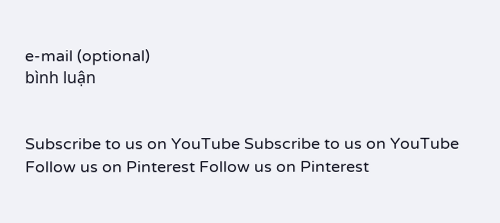e-mail (optional)
bình luận


Subscribe to us on YouTube Subscribe to us on YouTube Follow us on Pinterest Follow us on Pinterest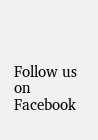Follow us on Facebook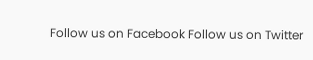Follow us on Facebook Follow us on Twitter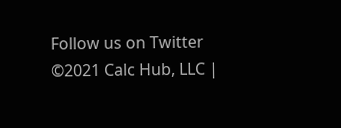Follow us on Twitter
©2021 Calc Hub, LLC |